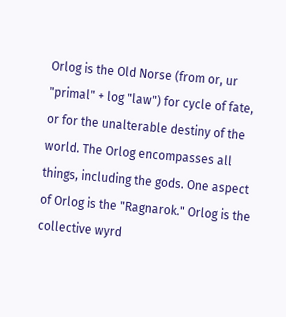Orlog is the Old Norse (from or, ur "primal" + log "law") for cycle of fate, or for the unalterable destiny of the world. The Orlog encompasses all things, including the gods. One aspect of Orlog is the "Ragnarok." Orlog is the collective wyrd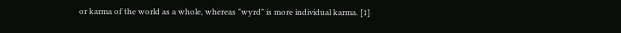or karma of the world as a whole, whereas "wyrd" is more individual karma. [1]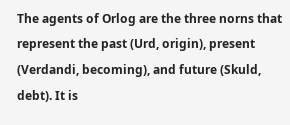The agents of Orlog are the three norns that represent the past (Urd, origin), present (Verdandi, becoming), and future (Skuld, debt). It is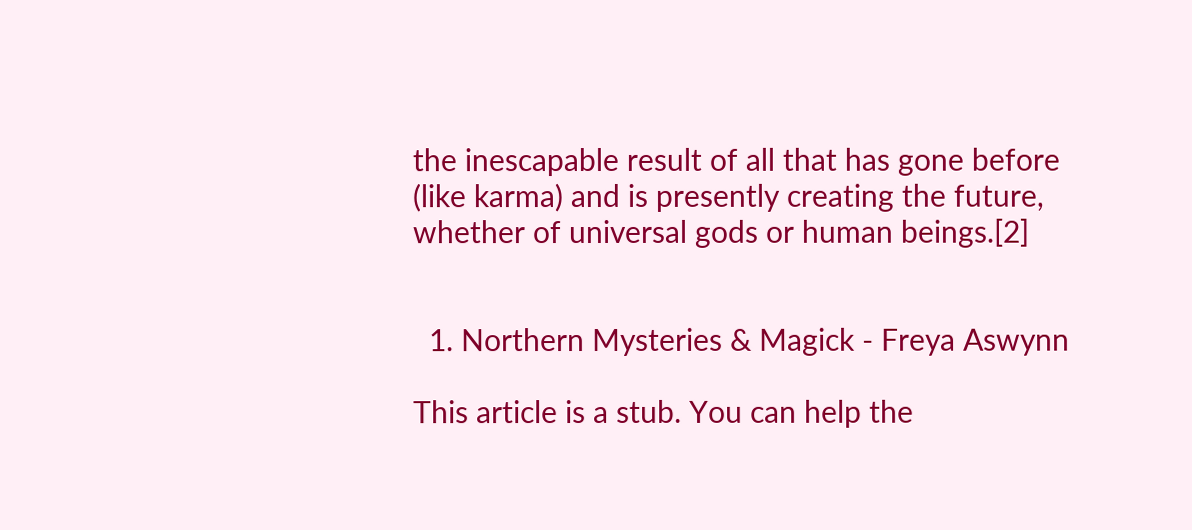the inescapable result of all that has gone before (like karma) and is presently creating the future, whether of universal gods or human beings.[2]


  1. Northern Mysteries & Magick - Freya Aswynn

This article is a stub. You can help the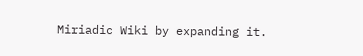Miriadic Wiki by expanding it.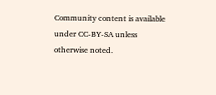Community content is available under CC-BY-SA unless otherwise noted.